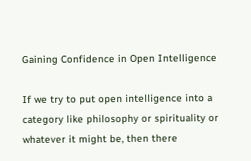Gaining Confidence in Open Intelligence

If we try to put open intelligence into a category like philosophy or spirituality or whatever it might be, then there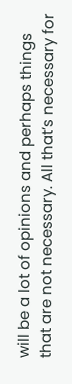will be a lot of opinions and perhaps things that are not necessary. All that’s necessary for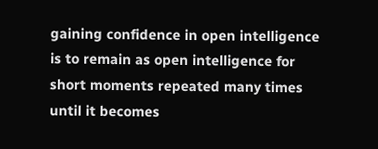gaining confidence in open intelligence is to remain as open intelligence for short moments repeated many times until it becomes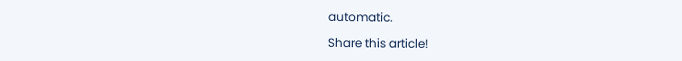automatic.

Share this article!